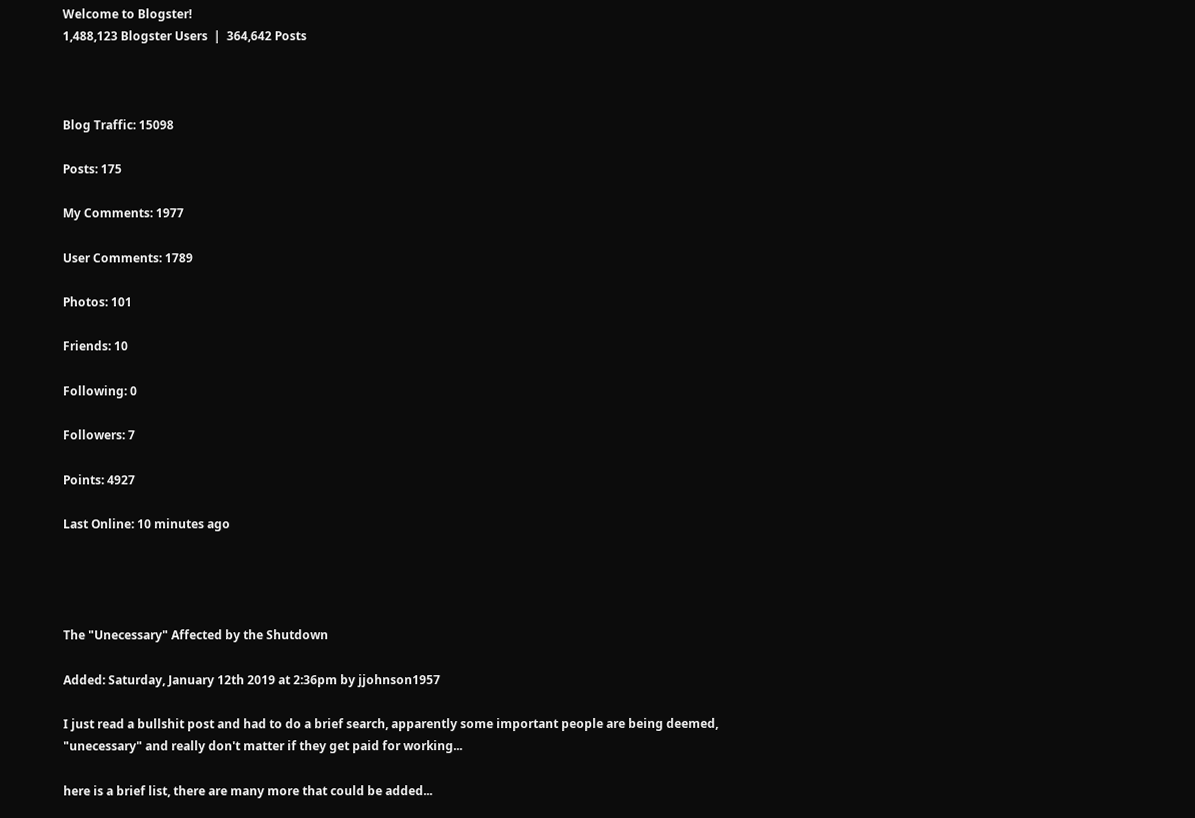Welcome to Blogster!
1,488,123 Blogster Users  |  364,642 Posts



Blog Traffic: 15098

Posts: 175

My Comments: 1977

User Comments: 1789

Photos: 101

Friends: 10

Following: 0

Followers: 7

Points: 4927

Last Online: 10 minutes ago




The "Unecessary" Affected by the Shutdown

Added: Saturday, January 12th 2019 at 2:36pm by jjohnson1957

I just read a bullshit post and had to do a brief search, apparently some important people are being deemed, "unecessary" and really don't matter if they get paid for working...

here is a brief list, there are many more that could be added...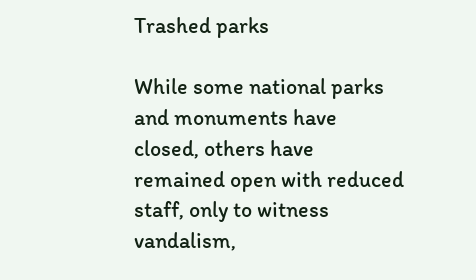Trashed parks

While some national parks and monuments have closed, others have remained open with reduced staff, only to witness vandalism,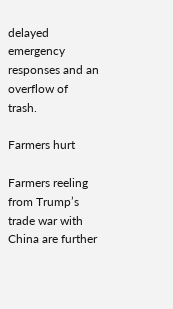delayed emergency responses and an overflow of trash.

Farmers hurt

Farmers reeling from Trump’s trade war with China are further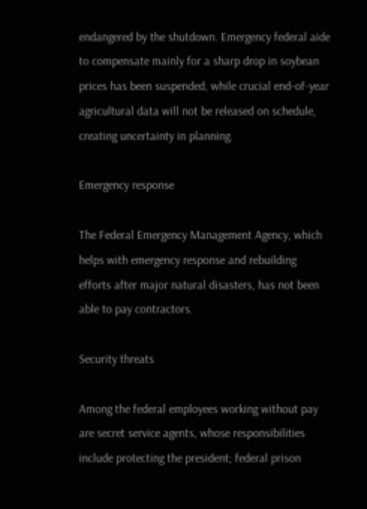endangered by the shutdown. Emergency federal aide to compensate mainly for a sharp drop in soybean prices has been suspended, while crucial end-of-year agricultural data will not be released on schedule, creating uncertainty in planning.

Emergency response

The Federal Emergency Management Agency, which helps with emergency response and rebuilding efforts after major natural disasters, has not been able to pay contractors.

Security threats

Among the federal employees working without pay are secret service agents, whose responsibilities include protecting the president; federal prison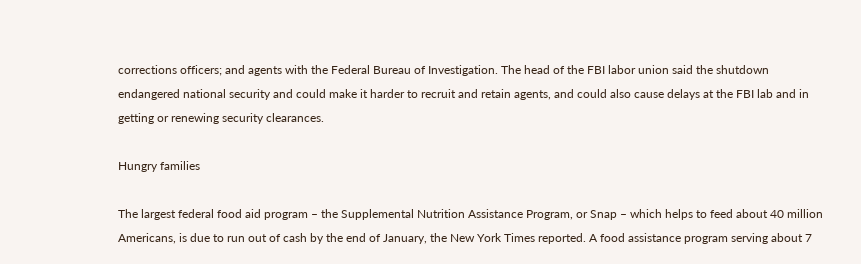corrections officers; and agents with the Federal Bureau of Investigation. The head of the FBI labor union said the shutdown endangered national security and could make it harder to recruit and retain agents, and could also cause delays at the FBI lab and in getting or renewing security clearances.

Hungry families

The largest federal food aid program – the Supplemental Nutrition Assistance Program, or Snap – which helps to feed about 40 million Americans, is due to run out of cash by the end of January, the New York Times reported. A food assistance program serving about 7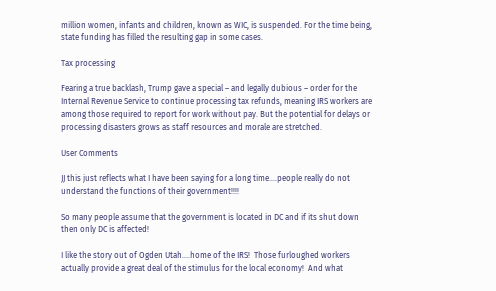million women, infants and children, known as WIC, is suspended. For the time being, state funding has filled the resulting gap in some cases.

Tax processing

Fearing a true backlash, Trump gave a special – and legally dubious – order for the Internal Revenue Service to continue processing tax refunds, meaning IRS workers are among those required to report for work without pay. But the potential for delays or processing disasters grows as staff resources and morale are stretched.

User Comments

JJ this just reflects what I have been saying for a long time....people really do not understand the functions of their government!!!!

So many people assume that the government is located in DC and if its shut down then only DC is affected!

I like the story out of Ogden Utah....home of the IRS!  Those furloughed workers actually provide a great deal of the stimulus for the local economy!  And what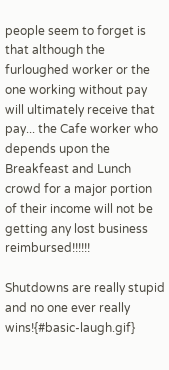people seem to forget is that although the furloughed worker or the one working without pay will ultimately receive that pay... the Cafe worker who depends upon the Breakfeast and Lunch crowd for a major portion of their income will not be getting any lost business reimbursed!!!!!!

Shutdowns are really stupid and no one ever really wins!{#basic-laugh.gif}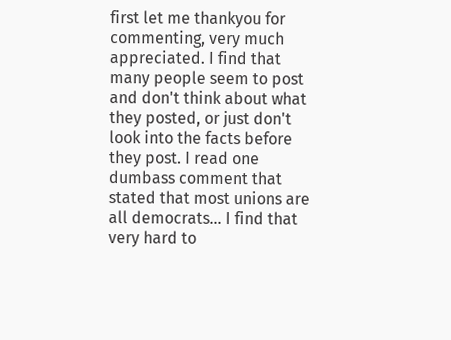first let me thankyou for commenting, very much appreciated. I find that many people seem to post and don't think about what they posted, or just don't look into the facts before they post. I read one dumbass comment that stated that most unions are all democrats... I find that very hard to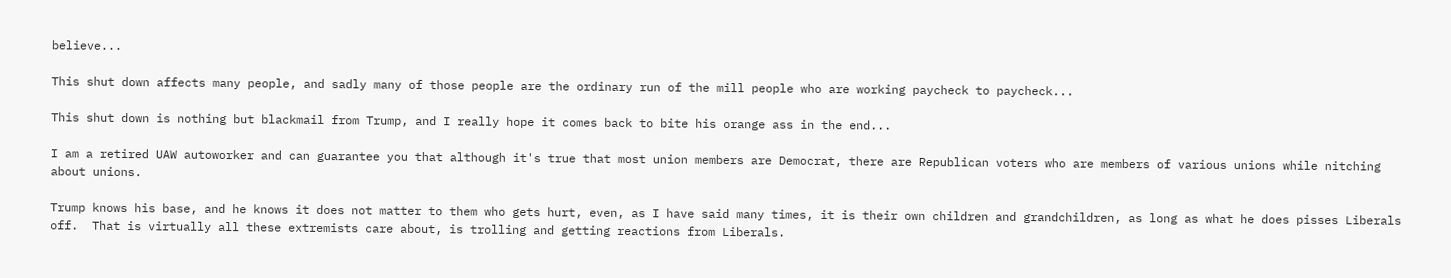believe...

This shut down affects many people, and sadly many of those people are the ordinary run of the mill people who are working paycheck to paycheck...

This shut down is nothing but blackmail from Trump, and I really hope it comes back to bite his orange ass in the end...

I am a retired UAW autoworker and can guarantee you that although it's true that most union members are Democrat, there are Republican voters who are members of various unions while nitching about unions.

Trump knows his base, and he knows it does not matter to them who gets hurt, even, as I have said many times, it is their own children and grandchildren, as long as what he does pisses Liberals off.  That is virtually all these extremists care about, is trolling and getting reactions from Liberals.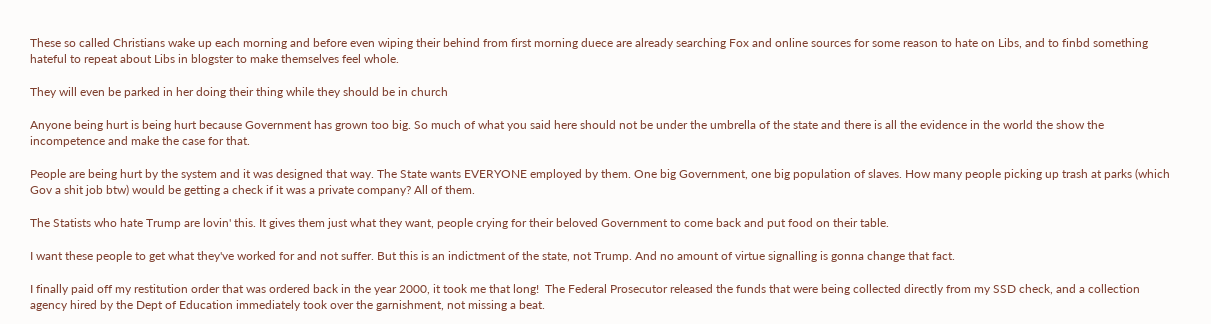These so called Christians wake up each morning and before even wiping their behind from first morning duece are already searching Fox and online sources for some reason to hate on Libs, and to finbd something hateful to repeat about Libs in blogster to make themselves feel whole.

They will even be parked in her doing their thing while they should be in church

Anyone being hurt is being hurt because Government has grown too big. So much of what you said here should not be under the umbrella of the state and there is all the evidence in the world the show the incompetence and make the case for that.

People are being hurt by the system and it was designed that way. The State wants EVERYONE employed by them. One big Government, one big population of slaves. How many people picking up trash at parks (which Gov a shit job btw) would be getting a check if it was a private company? All of them.

The Statists who hate Trump are lovin' this. It gives them just what they want, people crying for their beloved Government to come back and put food on their table.

I want these people to get what they've worked for and not suffer. But this is an indictment of the state, not Trump. And no amount of virtue signalling is gonna change that fact.

I finally paid off my restitution order that was ordered back in the year 2000, it took me that long!  The Federal Prosecutor released the funds that were being collected directly from my SSD check, and a collection agency hired by the Dept of Education immediately took over the garnishment, not missing a beat.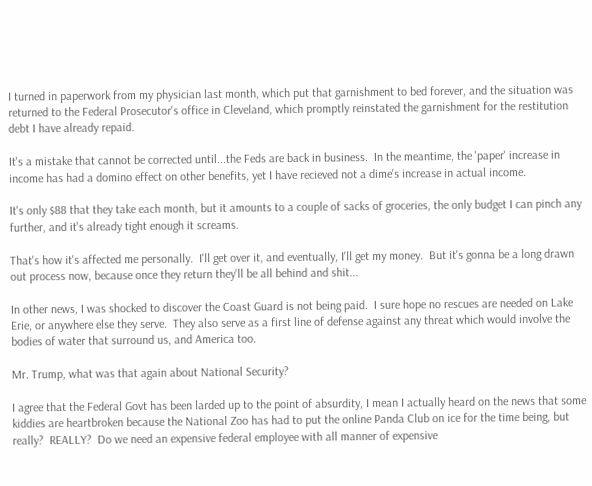I turned in paperwork from my physician last month, which put that garnishment to bed forever, and the situation was returned to the Federal Prosecutor's office in Cleveland, which promptly reinstated the garnishment for the restitution debt I have already repaid.

It's a mistake that cannot be corrected until...the Feds are back in business.  In the meantime, the 'paper' increase in income has had a domino effect on other benefits, yet I have recieved not a dime's increase in actual income.

It's only $88 that they take each month, but it amounts to a couple of sacks of groceries, the only budget I can pinch any further, and it's already tight enough it screams.

That's how it's affected me personally.  I'll get over it, and eventually, I'll get my money.  But it's gonna be a long drawn out process now, because once they return they'll be all behind and shit...

In other news, I was shocked to discover the Coast Guard is not being paid.  I sure hope no rescues are needed on Lake Erie, or anywhere else they serve.  They also serve as a first line of defense against any threat which would involve the bodies of water that surround us, and America too.

Mr. Trump, what was that again about National Security?

I agree that the Federal Govt has been larded up to the point of absurdity, I mean I actually heard on the news that some kiddies are heartbroken because the National Zoo has had to put the online Panda Club on ice for the time being, but really?  REALLY?  Do we need an expensive federal employee with all manner of expensive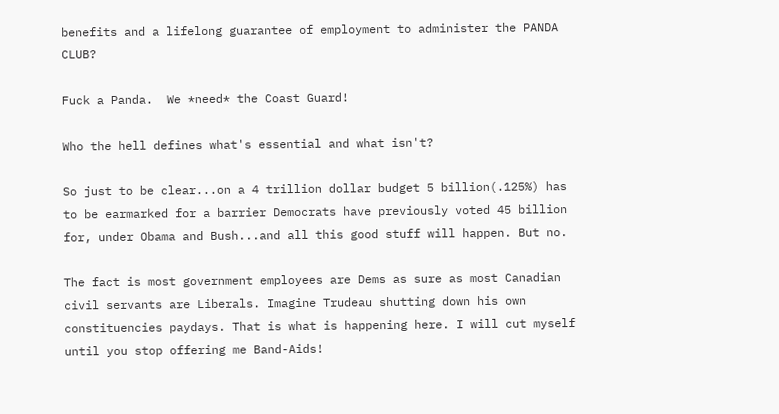benefits and a lifelong guarantee of employment to administer the PANDA CLUB?

Fuck a Panda.  We *need* the Coast Guard!

Who the hell defines what's essential and what isn't?

So just to be clear...on a 4 trillion dollar budget 5 billion(.125%) has to be earmarked for a barrier Democrats have previously voted 45 billion for, under Obama and Bush...and all this good stuff will happen. But no.

The fact is most government employees are Dems as sure as most Canadian civil servants are Liberals. Imagine Trudeau shutting down his own constituencies paydays. That is what is happening here. I will cut myself until you stop offering me Band-Aids!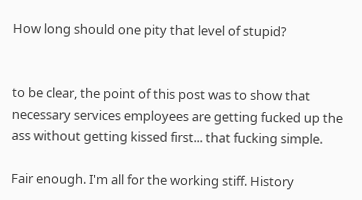How long should one pity that level of stupid?


to be clear, the point of this post was to show that necessary services employees are getting fucked up the ass without getting kissed first... that fucking simple.

Fair enough. I'm all for the working stiff. History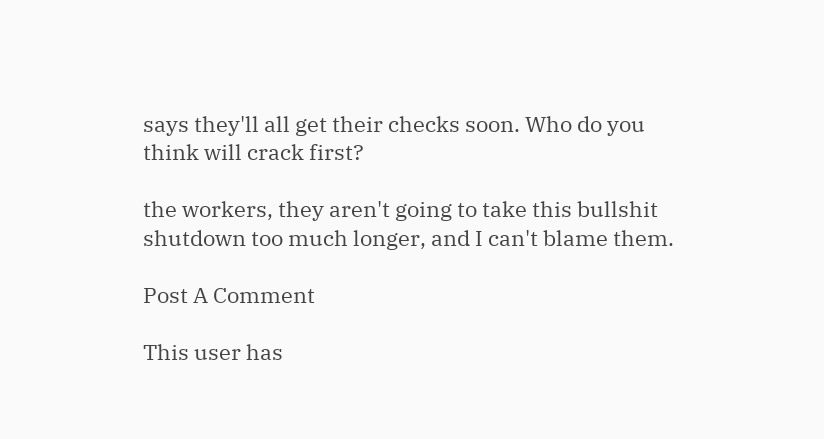says they'll all get their checks soon. Who do you think will crack first?

the workers, they aren't going to take this bullshit shutdown too much longer, and I can't blame them.

Post A Comment

This user has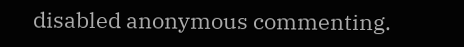disabled anonymous commenting.